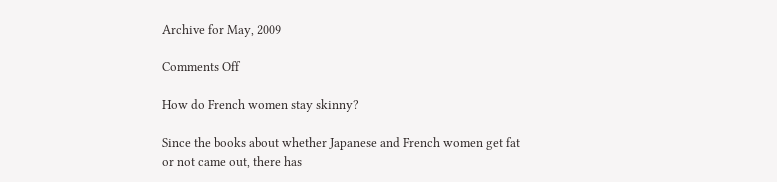Archive for May, 2009

Comments Off

How do French women stay skinny?

Since the books about whether Japanese and French women get fat or not came out, there has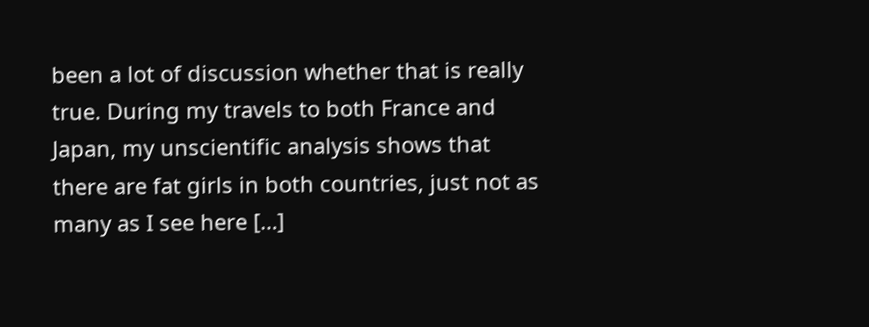been a lot of discussion whether that is really true. During my travels to both France and Japan, my unscientific analysis shows that there are fat girls in both countries, just not as many as I see here […]